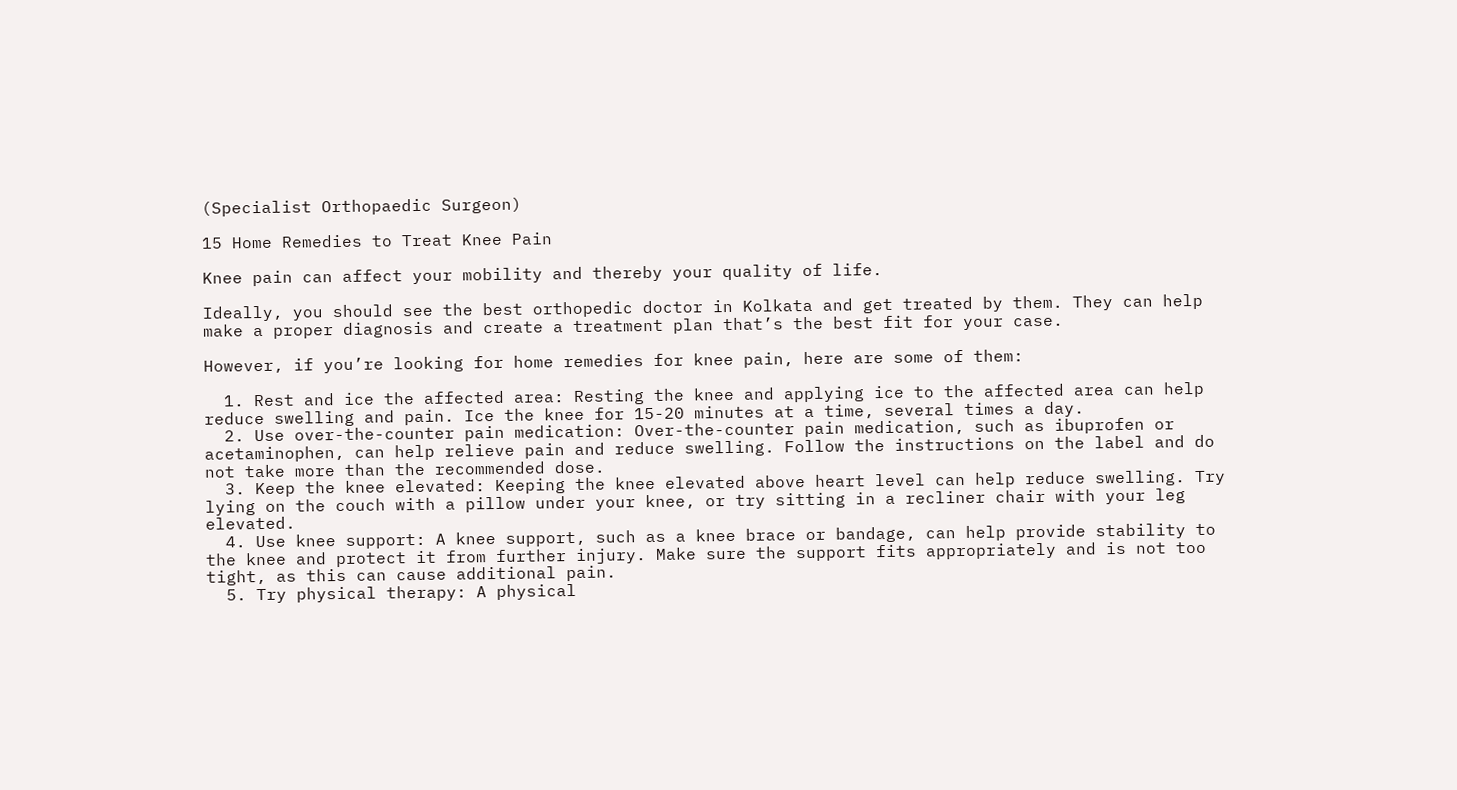(Specialist Orthopaedic Surgeon)

15 Home Remedies to Treat Knee Pain

Knee pain can affect your mobility and thereby your quality of life.

Ideally, you should see the best orthopedic doctor in Kolkata and get treated by them. They can help make a proper diagnosis and create a treatment plan that’s the best fit for your case.

However, if you’re looking for home remedies for knee pain, here are some of them:

  1. Rest and ice the affected area: Resting the knee and applying ice to the affected area can help reduce swelling and pain. Ice the knee for 15-20 minutes at a time, several times a day.
  2. Use over-the-counter pain medication: Over-the-counter pain medication, such as ibuprofen or acetaminophen, can help relieve pain and reduce swelling. Follow the instructions on the label and do not take more than the recommended dose.
  3. Keep the knee elevated: Keeping the knee elevated above heart level can help reduce swelling. Try lying on the couch with a pillow under your knee, or try sitting in a recliner chair with your leg elevated.
  4. Use knee support: A knee support, such as a knee brace or bandage, can help provide stability to the knee and protect it from further injury. Make sure the support fits appropriately and is not too tight, as this can cause additional pain.
  5. Try physical therapy: A physical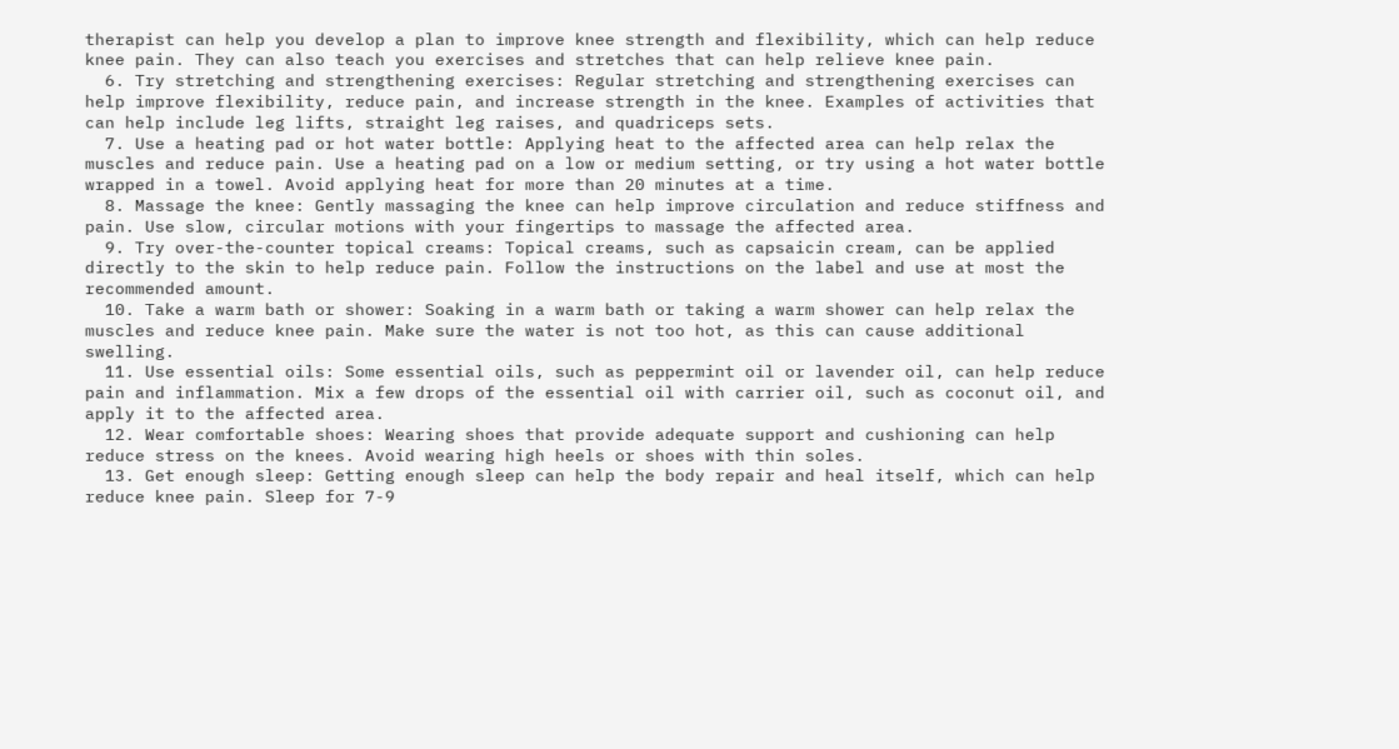therapist can help you develop a plan to improve knee strength and flexibility, which can help reduce knee pain. They can also teach you exercises and stretches that can help relieve knee pain.
  6. Try stretching and strengthening exercises: Regular stretching and strengthening exercises can help improve flexibility, reduce pain, and increase strength in the knee. Examples of activities that can help include leg lifts, straight leg raises, and quadriceps sets.
  7. Use a heating pad or hot water bottle: Applying heat to the affected area can help relax the muscles and reduce pain. Use a heating pad on a low or medium setting, or try using a hot water bottle wrapped in a towel. Avoid applying heat for more than 20 minutes at a time.
  8. Massage the knee: Gently massaging the knee can help improve circulation and reduce stiffness and pain. Use slow, circular motions with your fingertips to massage the affected area.
  9. Try over-the-counter topical creams: Topical creams, such as capsaicin cream, can be applied directly to the skin to help reduce pain. Follow the instructions on the label and use at most the recommended amount.
  10. Take a warm bath or shower: Soaking in a warm bath or taking a warm shower can help relax the muscles and reduce knee pain. Make sure the water is not too hot, as this can cause additional swelling.
  11. Use essential oils: Some essential oils, such as peppermint oil or lavender oil, can help reduce pain and inflammation. Mix a few drops of the essential oil with carrier oil, such as coconut oil, and apply it to the affected area.
  12. Wear comfortable shoes: Wearing shoes that provide adequate support and cushioning can help reduce stress on the knees. Avoid wearing high heels or shoes with thin soles.
  13. Get enough sleep: Getting enough sleep can help the body repair and heal itself, which can help reduce knee pain. Sleep for 7-9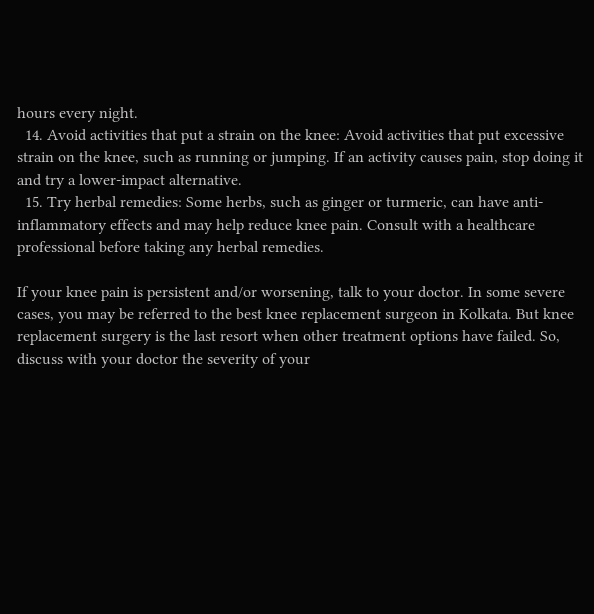hours every night.
  14. Avoid activities that put a strain on the knee: Avoid activities that put excessive strain on the knee, such as running or jumping. If an activity causes pain, stop doing it and try a lower-impact alternative.
  15. Try herbal remedies: Some herbs, such as ginger or turmeric, can have anti-inflammatory effects and may help reduce knee pain. Consult with a healthcare professional before taking any herbal remedies.

If your knee pain is persistent and/or worsening, talk to your doctor. In some severe cases, you may be referred to the best knee replacement surgeon in Kolkata. But knee replacement surgery is the last resort when other treatment options have failed. So, discuss with your doctor the severity of your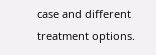case and different treatment options.